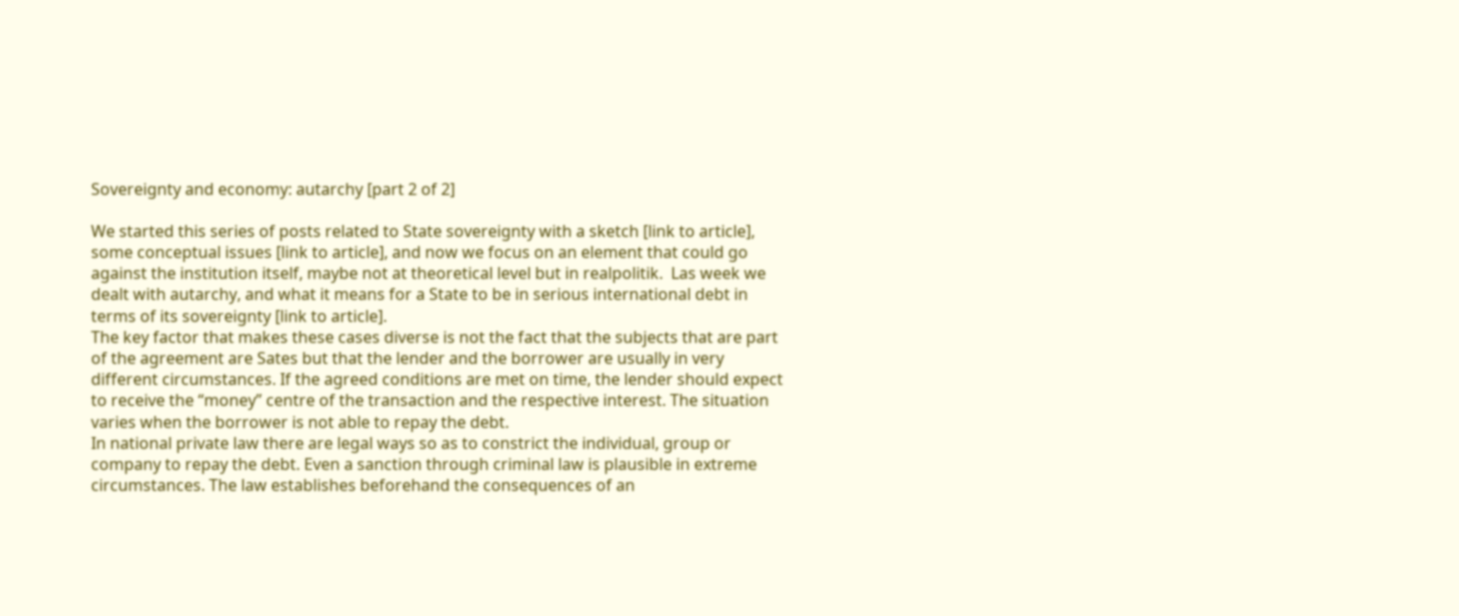Sovereignty and economy: autarchy [part 2 of 2]

We started this series of posts related to State sovereignty with a sketch [link to article], some conceptual issues [link to article], and now we focus on an element that could go against the institution itself, maybe not at theoretical level but in realpolitik.  Las week we dealt with autarchy, and what it means for a State to be in serious international debt in terms of its sovereignty [link to article].
The key factor that makes these cases diverse is not the fact that the subjects that are part of the agreement are Sates but that the lender and the borrower are usually in very different circumstances. If the agreed conditions are met on time, the lender should expect to receive the “money” centre of the transaction and the respective interest. The situation varies when the borrower is not able to repay the debt.
In national private law there are legal ways so as to constrict the individual, group or company to repay the debt. Even a sanction through criminal law is plausible in extreme circumstances. The law establishes beforehand the consequences of an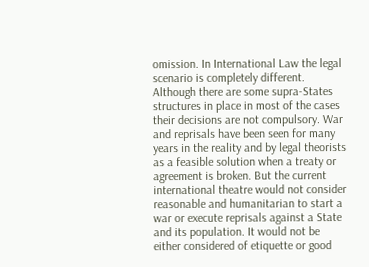omission. In International Law the legal scenario is completely different. Although there are some supra-States structures in place in most of the cases their decisions are not compulsory. War and reprisals have been seen for many years in the reality and by legal theorists as a feasible solution when a treaty or agreement is broken. But the current international theatre would not consider reasonable and humanitarian to start a war or execute reprisals against a State and its population. It would not be either considered of etiquette or good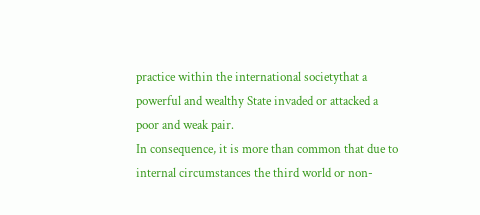practice within the international societythat a powerful and wealthy State invaded or attacked a poor and weak pair.
In consequence, it is more than common that due to internal circumstances the third world or non-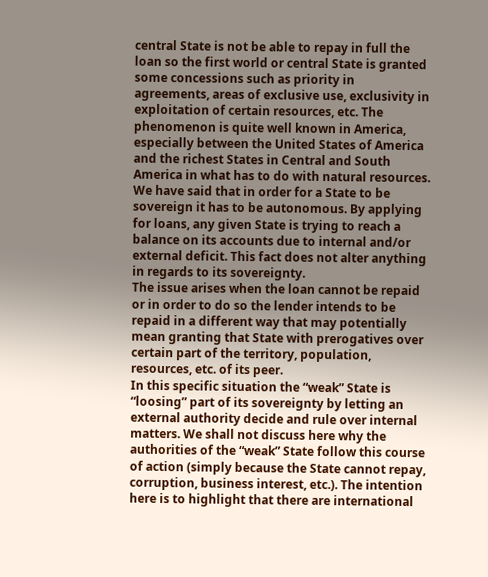central State is not be able to repay in full the loan so the first world or central State is granted some concessions such as priority in agreements, areas of exclusive use, exclusivity in exploitation of certain resources, etc. The phenomenon is quite well known in America, especially between the United States of America and the richest States in Central and South America in what has to do with natural resources.
We have said that in order for a State to be sovereign it has to be autonomous. By applying for loans, any given State is trying to reach a balance on its accounts due to internal and/or external deficit. This fact does not alter anything in regards to its sovereignty.
The issue arises when the loan cannot be repaid or in order to do so the lender intends to be repaid in a different way that may potentially mean granting that State with prerogatives over certain part of the territory, population, resources, etc. of its peer.
In this specific situation the “weak” State is “loosing” part of its sovereignty by letting an external authority decide and rule over internal matters. We shall not discuss here why the authorities of the “weak” State follow this course of action (simply because the State cannot repay, corruption, business interest, etc.). The intention here is to highlight that there are international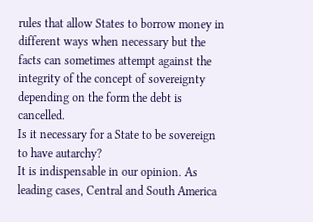rules that allow States to borrow money in different ways when necessary but the facts can sometimes attempt against the integrity of the concept of sovereignty depending on the form the debt is cancelled.
Is it necessary for a State to be sovereign to have autarchy?
It is indispensable in our opinion. As leading cases, Central and South America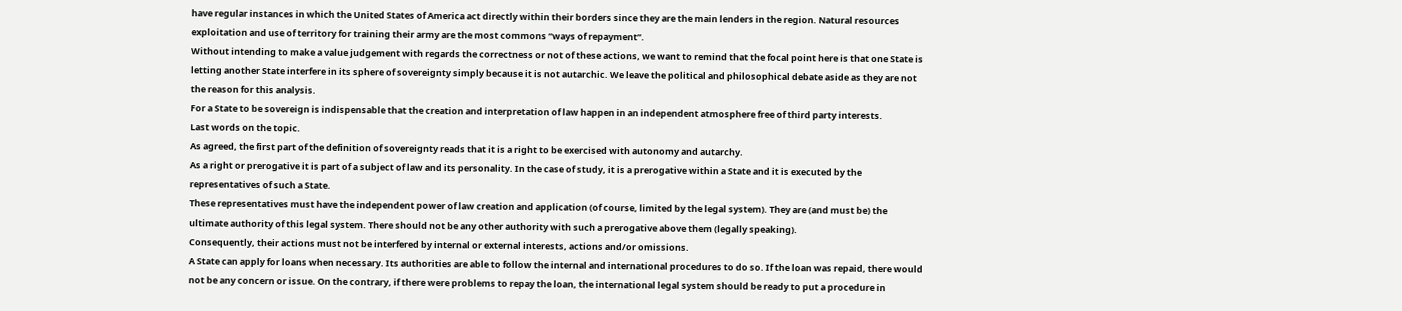have regular instances in which the United States of America act directly within their borders since they are the main lenders in the region. Natural resources exploitation and use of territory for training their army are the most commons “ways of repayment”.
Without intending to make a value judgement with regards the correctness or not of these actions, we want to remind that the focal point here is that one State is letting another State interfere in its sphere of sovereignty simply because it is not autarchic. We leave the political and philosophical debate aside as they are not the reason for this analysis.
For a State to be sovereign is indispensable that the creation and interpretation of law happen in an independent atmosphere free of third party interests.
Last words on the topic.
As agreed, the first part of the definition of sovereignty reads that it is a right to be exercised with autonomy and autarchy.
As a right or prerogative it is part of a subject of law and its personality. In the case of study, it is a prerogative within a State and it is executed by the representatives of such a State.
These representatives must have the independent power of law creation and application (of course, limited by the legal system). They are (and must be) the ultimate authority of this legal system. There should not be any other authority with such a prerogative above them (legally speaking).
Consequently, their actions must not be interfered by internal or external interests, actions and/or omissions.
A State can apply for loans when necessary. Its authorities are able to follow the internal and international procedures to do so. If the loan was repaid, there would not be any concern or issue. On the contrary, if there were problems to repay the loan, the international legal system should be ready to put a procedure in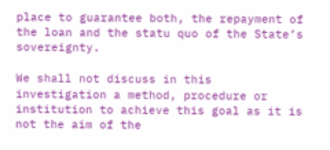place to guarantee both, the repayment of the loan and the statu quo of the State’s sovereignty.

We shall not discuss in this investigation a method, procedure or institution to achieve this goal as it is not the aim of the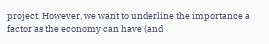project. However, we want to underline the importance a factor as the economy can have (and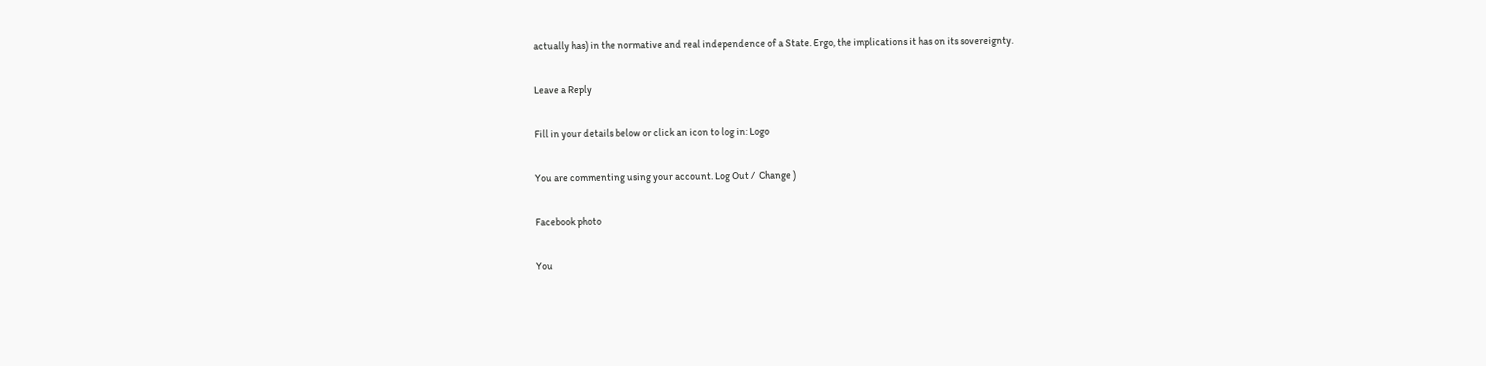actually has) in the normative and real independence of a State. Ergo, the implications it has on its sovereignty.

Leave a Reply

Fill in your details below or click an icon to log in: Logo

You are commenting using your account. Log Out /  Change )

Facebook photo

You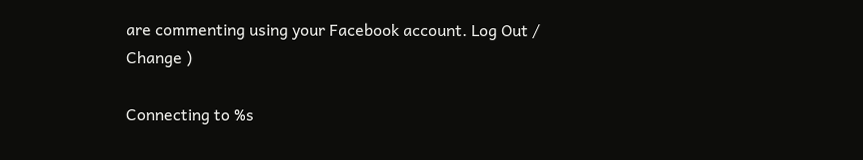are commenting using your Facebook account. Log Out /  Change )

Connecting to %s